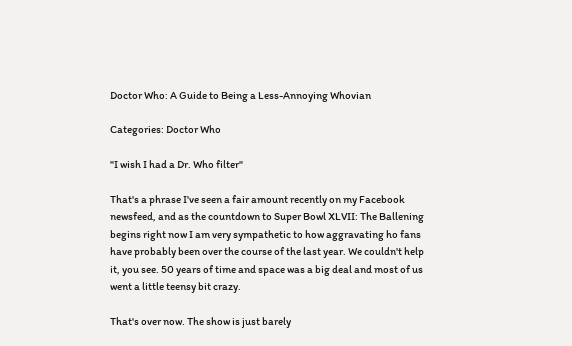Doctor Who: A Guide to Being a Less-Annoying Whovian

Categories: Doctor Who

"I wish I had a Dr. Who filter"

That's a phrase I've seen a fair amount recently on my Facebook newsfeed, and as the countdown to Super Bowl XLVII: The Ballening begins right now I am very sympathetic to how aggravating ho fans have probably been over the course of the last year. We couldn't help it, you see. 50 years of time and space was a big deal and most of us went a little teensy bit crazy.

That's over now. The show is just barely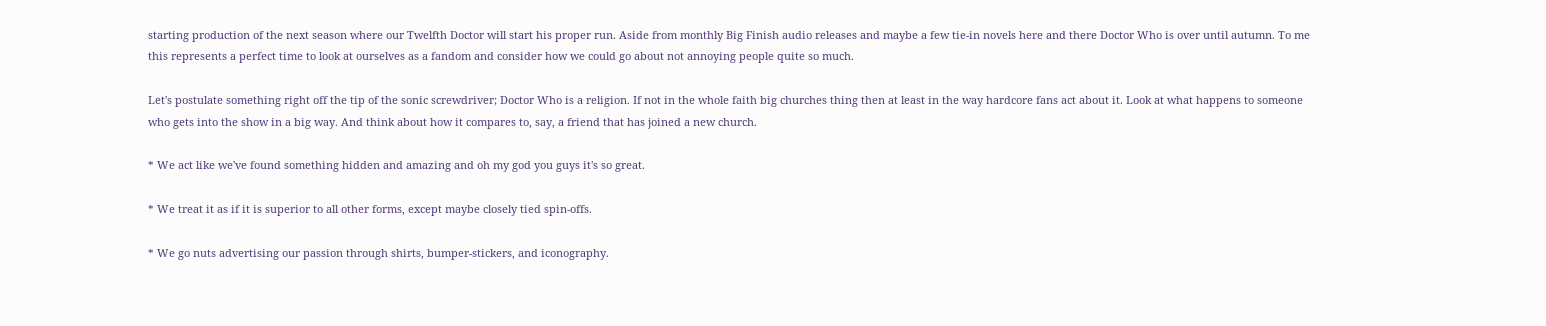starting production of the next season where our Twelfth Doctor will start his proper run. Aside from monthly Big Finish audio releases and maybe a few tie-in novels here and there Doctor Who is over until autumn. To me this represents a perfect time to look at ourselves as a fandom and consider how we could go about not annoying people quite so much.

Let's postulate something right off the tip of the sonic screwdriver; Doctor Who is a religion. If not in the whole faith big churches thing then at least in the way hardcore fans act about it. Look at what happens to someone who gets into the show in a big way. And think about how it compares to, say, a friend that has joined a new church.

* We act like we've found something hidden and amazing and oh my god you guys it's so great.

* We treat it as if it is superior to all other forms, except maybe closely tied spin-offs.

* We go nuts advertising our passion through shirts, bumper-stickers, and iconography.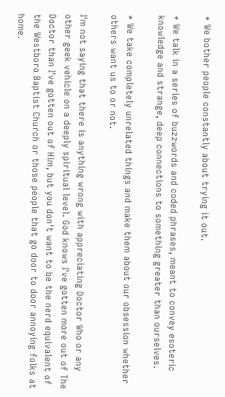* We bother people constantly about trying it out.

* We talk in a series of buzzwords and coded phrases, meant to convey esoteric knowledge and strange, deep connections to something greater than ourselves.

* We take completely unrelated things and make them about our obsession whether others want us to or not.

I'm not saying that there is anything wrong with appreciating Doctor Who or any other geek vehicle on a deeply spiritual level. God knows I've gotten more out of The Doctor than I've gotten out of Him, but you don't want to be the nerd equivalent of the Westboro Baptist Church or those people that go door to door annoying folks at home.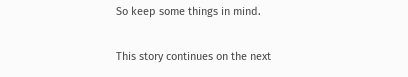So keep some things in mind.

This story continues on the next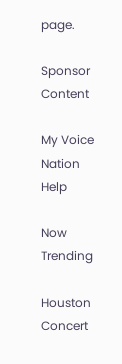page.

Sponsor Content

My Voice Nation Help

Now Trending

Houston Concert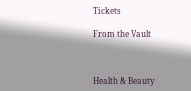Tickets

From the Vault



Health & Beauty